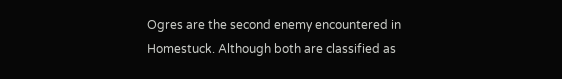Ogres are the second enemy encountered in Homestuck. Although both are classified as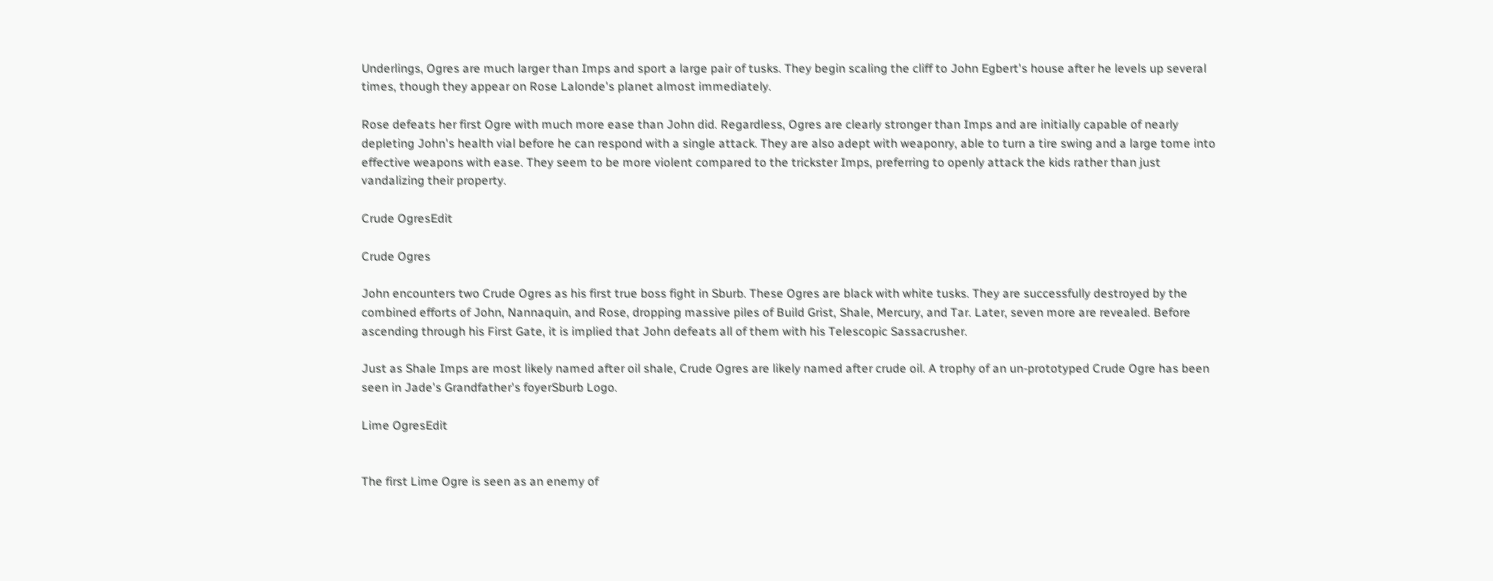Underlings, Ogres are much larger than Imps and sport a large pair of tusks. They begin scaling the cliff to John Egbert's house after he levels up several times, though they appear on Rose Lalonde's planet almost immediately.

Rose defeats her first Ogre with much more ease than John did. Regardless, Ogres are clearly stronger than Imps and are initially capable of nearly depleting John's health vial before he can respond with a single attack. They are also adept with weaponry, able to turn a tire swing and a large tome into effective weapons with ease. They seem to be more violent compared to the trickster Imps, preferring to openly attack the kids rather than just vandalizing their property.

Crude OgresEdit

Crude Ogres

John encounters two Crude Ogres as his first true boss fight in Sburb. These Ogres are black with white tusks. They are successfully destroyed by the combined efforts of John, Nannaquin, and Rose, dropping massive piles of Build Grist, Shale, Mercury, and Tar. Later, seven more are revealed. Before ascending through his First Gate, it is implied that John defeats all of them with his Telescopic Sassacrusher.

Just as Shale Imps are most likely named after oil shale, Crude Ogres are likely named after crude oil. A trophy of an un-prototyped Crude Ogre has been seen in Jade's Grandfather's foyerSburb Logo.

Lime OgresEdit


The first Lime Ogre is seen as an enemy of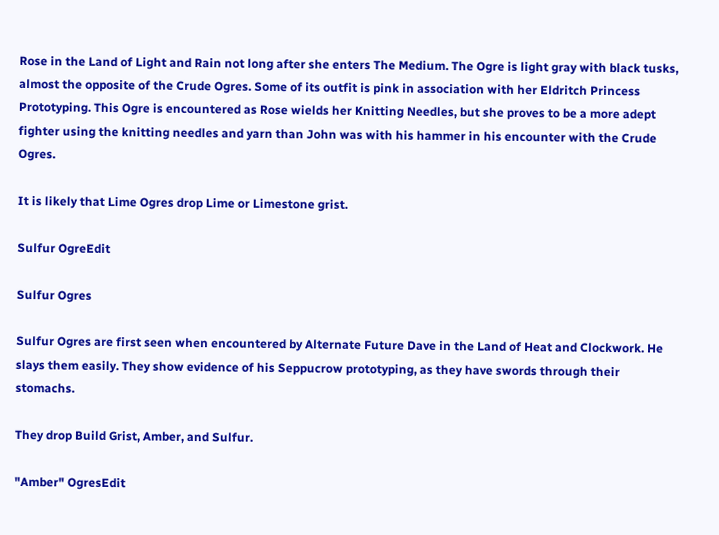Rose in the Land of Light and Rain not long after she enters The Medium. The Ogre is light gray with black tusks, almost the opposite of the Crude Ogres. Some of its outfit is pink in association with her Eldritch Princess Prototyping. This Ogre is encountered as Rose wields her Knitting Needles, but she proves to be a more adept fighter using the knitting needles and yarn than John was with his hammer in his encounter with the Crude Ogres.

It is likely that Lime Ogres drop Lime or Limestone grist.

Sulfur OgreEdit

Sulfur Ogres

Sulfur Ogres are first seen when encountered by Alternate Future Dave in the Land of Heat and Clockwork. He slays them easily. They show evidence of his Seppucrow prototyping, as they have swords through their stomachs.

They drop Build Grist, Amber, and Sulfur.

"Amber" OgresEdit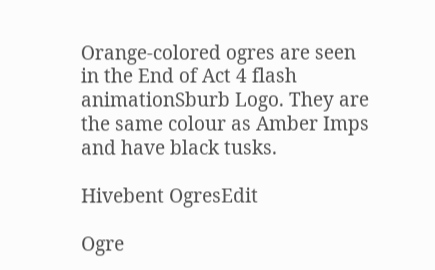Orange-colored ogres are seen in the End of Act 4 flash animationSburb Logo. They are the same colour as Amber Imps and have black tusks.

Hivebent OgresEdit

Ogre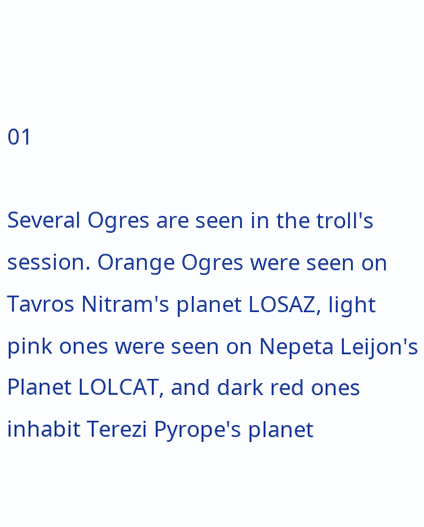01

Several Ogres are seen in the troll's session. Orange Ogres were seen on Tavros Nitram's planet LOSAZ, light pink ones were seen on Nepeta Leijon's Planet LOLCAT, and dark red ones inhabit Terezi Pyrope's planet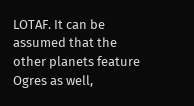LOTAF. It can be assumed that the other planets feature Ogres as well,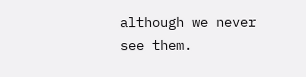although we never see them.